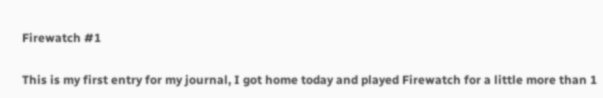Firewatch #1

This is my first entry for my journal, I got home today and played Firewatch for a little more than 1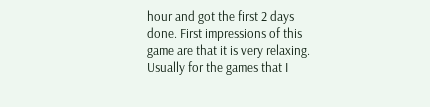hour and got the first 2 days done. First impressions of this game are that it is very relaxing. Usually for the games that I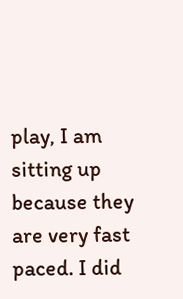play, I am sitting up because they are very fast paced. I did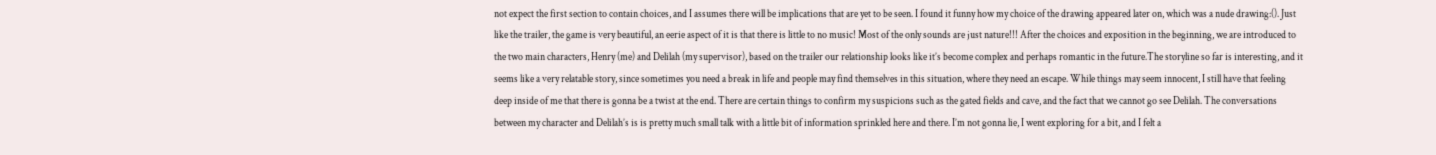not expect the first section to contain choices, and I assumes there will be implications that are yet to be seen. I found it funny how my choice of the drawing appeared later on, which was a nude drawing:(). Just like the trailer, the game is very beautiful, an eerie aspect of it is that there is little to no music! Most of the only sounds are just nature!!! After the choices and exposition in the beginning, we are introduced to the two main characters, Henry (me) and Delilah (my supervisor), based on the trailer our relationship looks like it’s become complex and perhaps romantic in the future.The storyline so far is interesting, and it seems like a very relatable story, since sometimes you need a break in life and people may find themselves in this situation, where they need an escape. While things may seem innocent, I still have that feeling deep inside of me that there is gonna be a twist at the end. There are certain things to confirm my suspicions such as the gated fields and cave, and the fact that we cannot go see Delilah. The conversations between my character and Delilah’s is is pretty much small talk with a little bit of information sprinkled here and there. I’m not gonna lie, I went exploring for a bit, and I felt a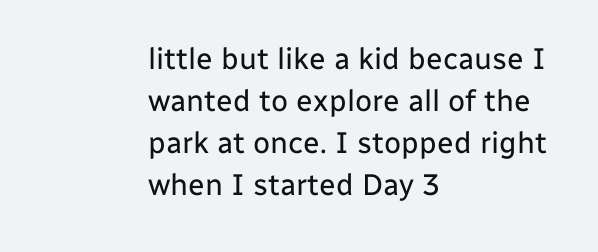little but like a kid because I wanted to explore all of the park at once. I stopped right when I started Day 3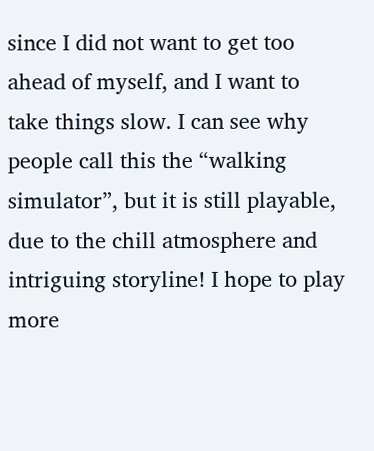since I did not want to get too ahead of myself, and I want to take things slow. I can see why people call this the “walking simulator”, but it is still playable, due to the chill atmosphere and intriguing storyline! I hope to play more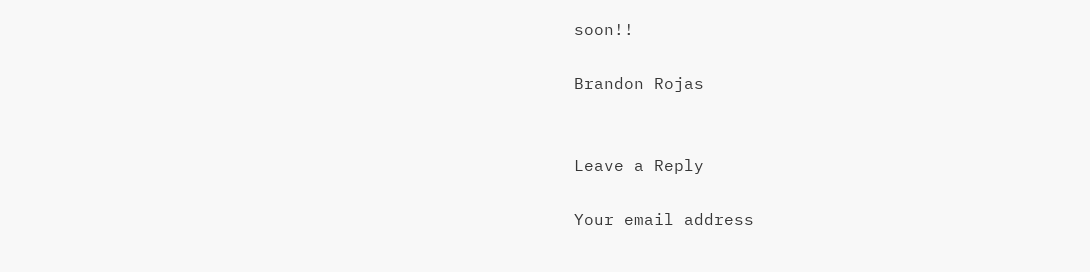soon!!

Brandon Rojas


Leave a Reply

Your email address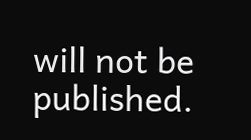will not be published.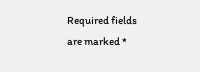Required fields are marked *